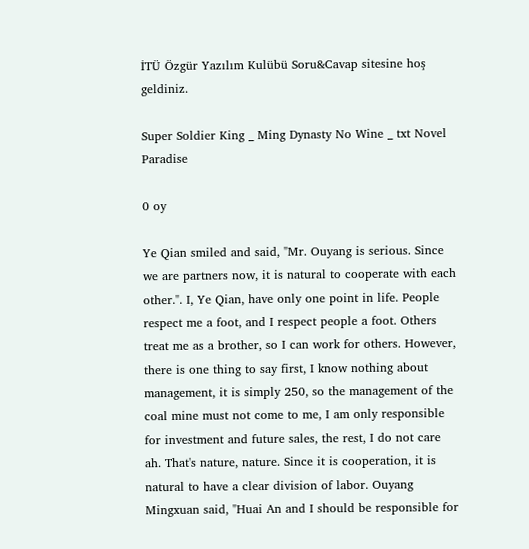İTÜ Özgür Yazılım Kulübü Soru&Cavap sitesine hoş geldiniz.

Super Soldier King _ Ming Dynasty No Wine _ txt Novel Paradise

0 oy

Ye Qian smiled and said, "Mr. Ouyang is serious. Since we are partners now, it is natural to cooperate with each other.". I, Ye Qian, have only one point in life. People respect me a foot, and I respect people a foot. Others treat me as a brother, so I can work for others. However, there is one thing to say first, I know nothing about management, it is simply 250, so the management of the coal mine must not come to me, I am only responsible for investment and future sales, the rest, I do not care ah. That's nature, nature. Since it is cooperation, it is natural to have a clear division of labor. Ouyang Mingxuan said, "Huai An and I should be responsible for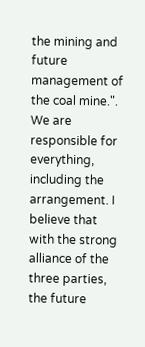the mining and future management of the coal mine.". We are responsible for everything, including the arrangement. I believe that with the strong alliance of the three parties, the future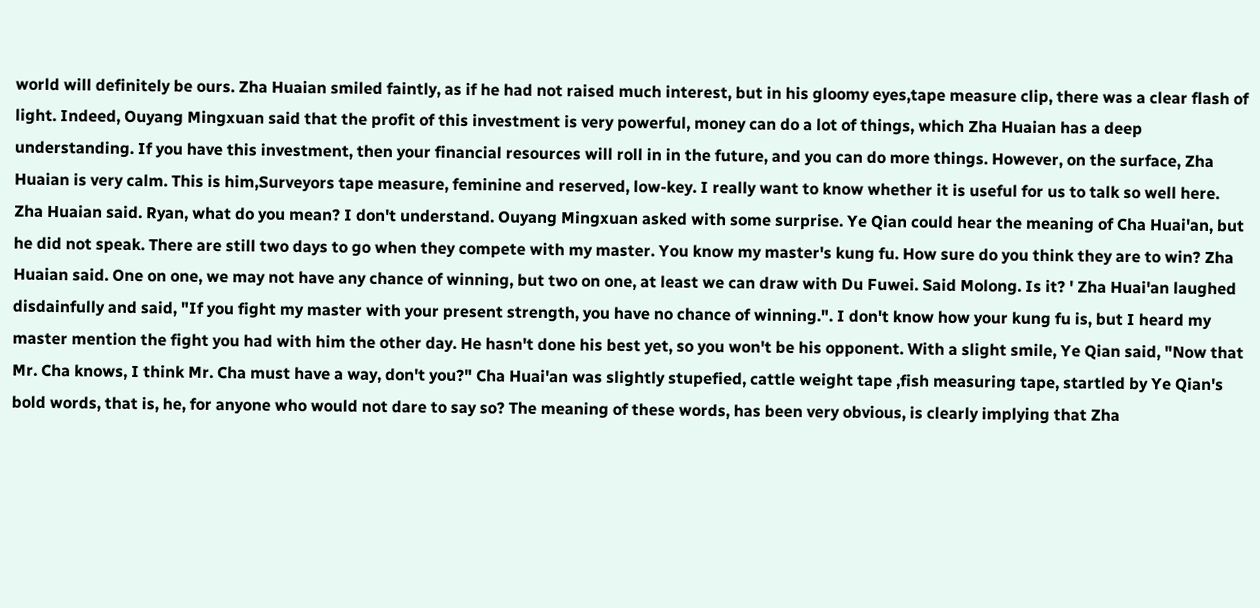world will definitely be ours. Zha Huaian smiled faintly, as if he had not raised much interest, but in his gloomy eyes,tape measure clip, there was a clear flash of light. Indeed, Ouyang Mingxuan said that the profit of this investment is very powerful, money can do a lot of things, which Zha Huaian has a deep understanding. If you have this investment, then your financial resources will roll in in the future, and you can do more things. However, on the surface, Zha Huaian is very calm. This is him,Surveyors tape measure, feminine and reserved, low-key. I really want to know whether it is useful for us to talk so well here. Zha Huaian said. Ryan, what do you mean? I don't understand. Ouyang Mingxuan asked with some surprise. Ye Qian could hear the meaning of Cha Huai'an, but he did not speak. There are still two days to go when they compete with my master. You know my master's kung fu. How sure do you think they are to win? Zha Huaian said. One on one, we may not have any chance of winning, but two on one, at least we can draw with Du Fuwei. Said Molong. Is it? ' Zha Huai'an laughed disdainfully and said, "If you fight my master with your present strength, you have no chance of winning.". I don't know how your kung fu is, but I heard my master mention the fight you had with him the other day. He hasn't done his best yet, so you won't be his opponent. With a slight smile, Ye Qian said, "Now that Mr. Cha knows, I think Mr. Cha must have a way, don't you?" Cha Huai'an was slightly stupefied, cattle weight tape ,fish measuring tape, startled by Ye Qian's bold words, that is, he, for anyone who would not dare to say so? The meaning of these words, has been very obvious, is clearly implying that Zha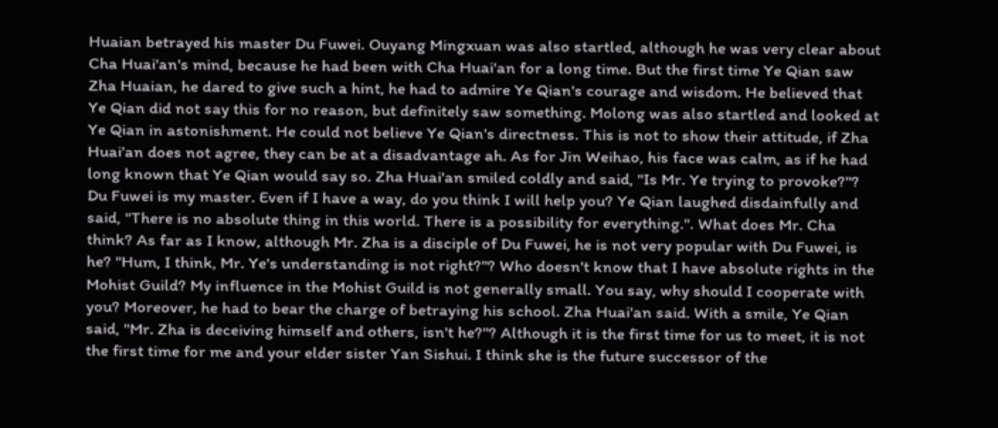Huaian betrayed his master Du Fuwei. Ouyang Mingxuan was also startled, although he was very clear about Cha Huai'an's mind, because he had been with Cha Huai'an for a long time. But the first time Ye Qian saw Zha Huaian, he dared to give such a hint, he had to admire Ye Qian's courage and wisdom. He believed that Ye Qian did not say this for no reason, but definitely saw something. Molong was also startled and looked at Ye Qian in astonishment. He could not believe Ye Qian's directness. This is not to show their attitude, if Zha Huai'an does not agree, they can be at a disadvantage ah. As for Jin Weihao, his face was calm, as if he had long known that Ye Qian would say so. Zha Huai'an smiled coldly and said, "Is Mr. Ye trying to provoke?"? Du Fuwei is my master. Even if I have a way, do you think I will help you? Ye Qian laughed disdainfully and said, "There is no absolute thing in this world. There is a possibility for everything.". What does Mr. Cha think? As far as I know, although Mr. Zha is a disciple of Du Fuwei, he is not very popular with Du Fuwei, is he? "Hum, I think, Mr. Ye's understanding is not right?"? Who doesn't know that I have absolute rights in the Mohist Guild? My influence in the Mohist Guild is not generally small. You say, why should I cooperate with you? Moreover, he had to bear the charge of betraying his school. Zha Huai'an said. With a smile, Ye Qian said, "Mr. Zha is deceiving himself and others, isn't he?"? Although it is the first time for us to meet, it is not the first time for me and your elder sister Yan Sishui. I think she is the future successor of the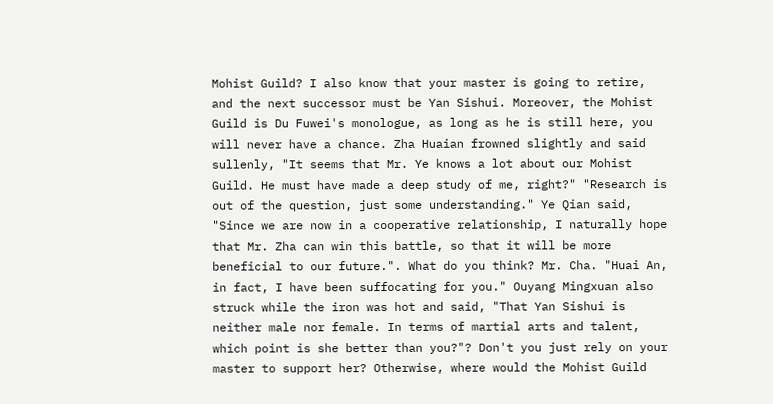Mohist Guild? I also know that your master is going to retire, and the next successor must be Yan Sishui. Moreover, the Mohist Guild is Du Fuwei's monologue, as long as he is still here, you will never have a chance. Zha Huaian frowned slightly and said sullenly, "It seems that Mr. Ye knows a lot about our Mohist Guild. He must have made a deep study of me, right?" "Research is out of the question, just some understanding." Ye Qian said, "Since we are now in a cooperative relationship, I naturally hope that Mr. Zha can win this battle, so that it will be more beneficial to our future.". What do you think? Mr. Cha. "Huai An, in fact, I have been suffocating for you." Ouyang Mingxuan also struck while the iron was hot and said, "That Yan Sishui is neither male nor female. In terms of martial arts and talent, which point is she better than you?"? Don't you just rely on your master to support her? Otherwise, where would the Mohist Guild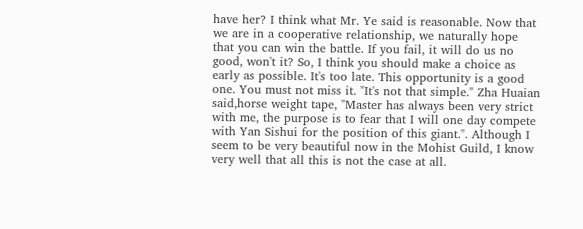have her? I think what Mr. Ye said is reasonable. Now that we are in a cooperative relationship, we naturally hope that you can win the battle. If you fail, it will do us no good, won't it? So, I think you should make a choice as early as possible. It's too late. This opportunity is a good one. You must not miss it. "It's not that simple." Zha Huaian said,horse weight tape, "Master has always been very strict with me, the purpose is to fear that I will one day compete with Yan Sishui for the position of this giant.". Although I seem to be very beautiful now in the Mohist Guild, I know very well that all this is not the case at all.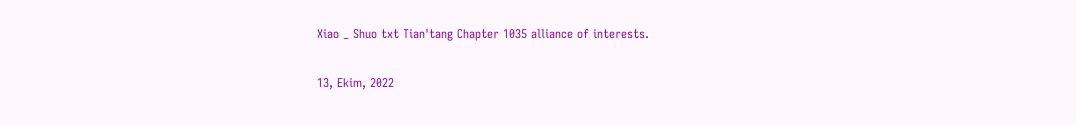Xiao _ Shuo txt Tian'tang Chapter 1035 alliance of interests.

13, Ekim, 2022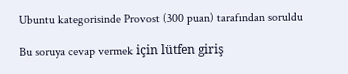Ubuntu kategorisinde Provost (300 puan) tarafından soruldu

Bu soruya cevap vermek için lütfen giriş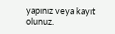yapınız veya kayıt olunuz.